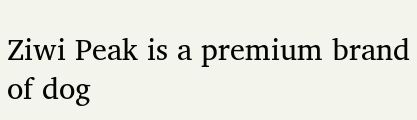Ziwi Peak is a premium brand of dog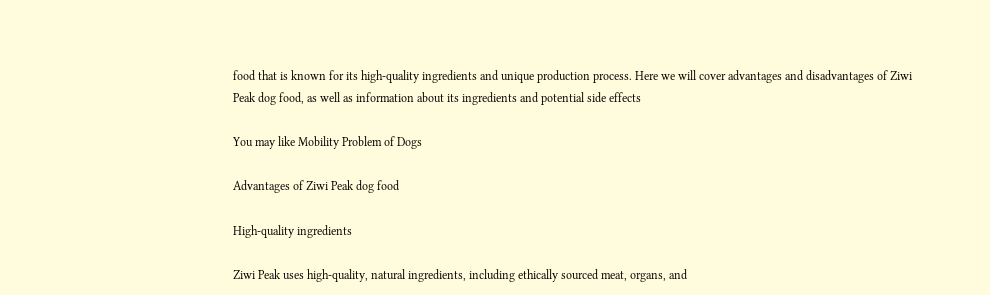food that is known for its high-quality ingredients and unique production process. Here we will cover advantages and disadvantages of Ziwi Peak dog food, as well as information about its ingredients and potential side effects

You may like Mobility Problem of Dogs

Advantages of Ziwi Peak dog food

High-quality ingredients

Ziwi Peak uses high-quality, natural ingredients, including ethically sourced meat, organs, and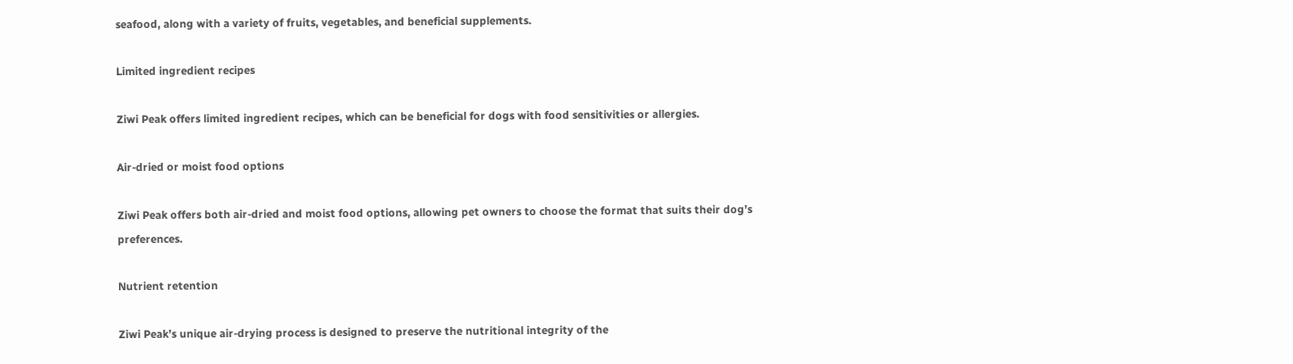seafood, along with a variety of fruits, vegetables, and beneficial supplements.

Limited ingredient recipes

Ziwi Peak offers limited ingredient recipes, which can be beneficial for dogs with food sensitivities or allergies.

Air-dried or moist food options

Ziwi Peak offers both air-dried and moist food options, allowing pet owners to choose the format that suits their dog’s preferences.

Nutrient retention

Ziwi Peak’s unique air-drying process is designed to preserve the nutritional integrity of the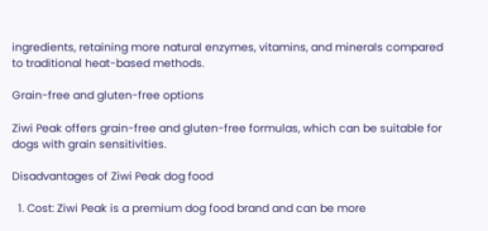ingredients, retaining more natural enzymes, vitamins, and minerals compared to traditional heat-based methods.

Grain-free and gluten-free options

Ziwi Peak offers grain-free and gluten-free formulas, which can be suitable for dogs with grain sensitivities.

Disadvantages of Ziwi Peak dog food

  1. Cost: Ziwi Peak is a premium dog food brand and can be more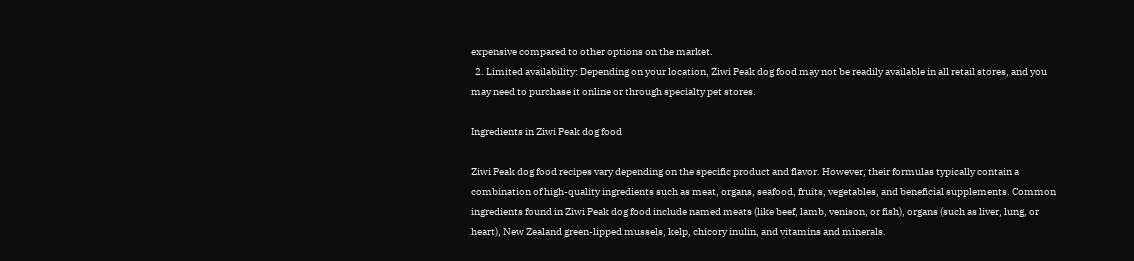expensive compared to other options on the market.
  2. Limited availability: Depending on your location, Ziwi Peak dog food may not be readily available in all retail stores, and you may need to purchase it online or through specialty pet stores.

Ingredients in Ziwi Peak dog food

Ziwi Peak dog food recipes vary depending on the specific product and flavor. However, their formulas typically contain a combination of high-quality ingredients such as meat, organs, seafood, fruits, vegetables, and beneficial supplements. Common ingredients found in Ziwi Peak dog food include named meats (like beef, lamb, venison, or fish), organs (such as liver, lung, or heart), New Zealand green-lipped mussels, kelp, chicory inulin, and vitamins and minerals.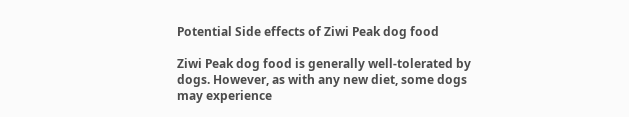Potential Side effects of Ziwi Peak dog food

Ziwi Peak dog food is generally well-tolerated by dogs. However, as with any new diet, some dogs may experience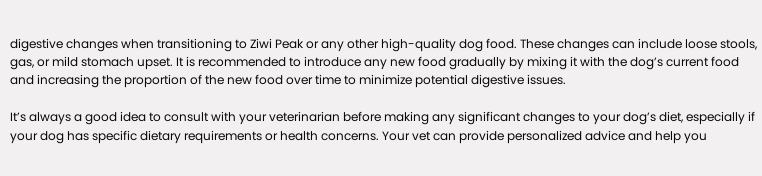digestive changes when transitioning to Ziwi Peak or any other high-quality dog food. These changes can include loose stools, gas, or mild stomach upset. It is recommended to introduce any new food gradually by mixing it with the dog’s current food and increasing the proportion of the new food over time to minimize potential digestive issues.

It’s always a good idea to consult with your veterinarian before making any significant changes to your dog’s diet, especially if your dog has specific dietary requirements or health concerns. Your vet can provide personalized advice and help you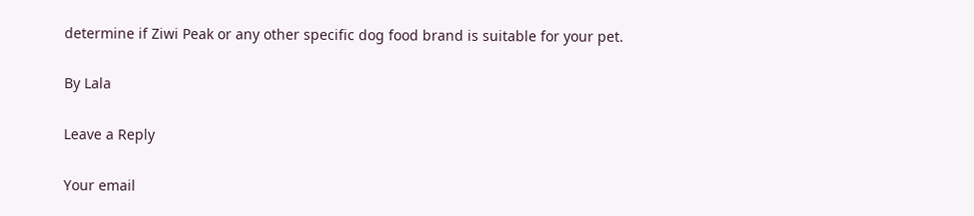determine if Ziwi Peak or any other specific dog food brand is suitable for your pet.

By Lala

Leave a Reply

Your email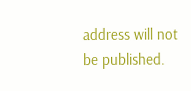address will not be published.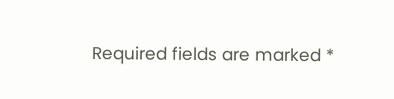Required fields are marked *